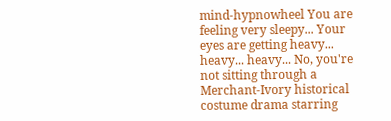mind-hypnowheel You are feeling very sleepy... Your eyes are getting heavy... heavy... heavy... No, you're not sitting through a Merchant-Ivory historical costume drama starring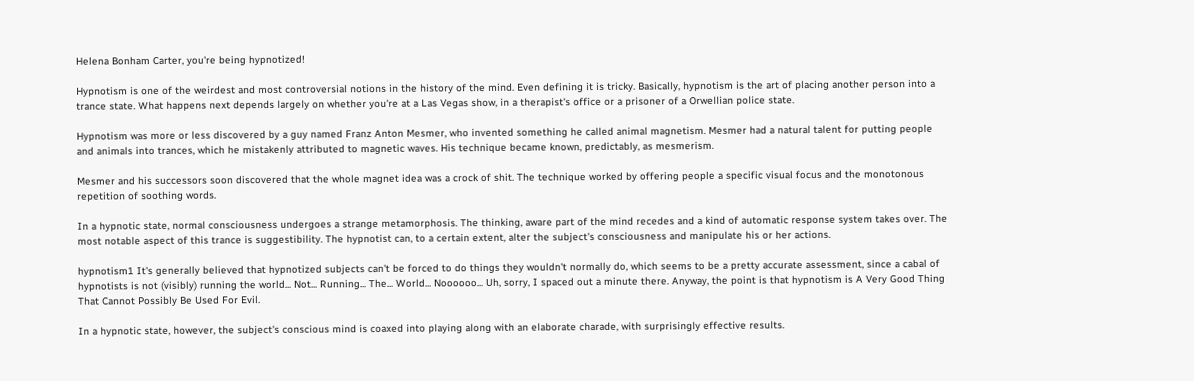Helena Bonham Carter, you're being hypnotized!

Hypnotism is one of the weirdest and most controversial notions in the history of the mind. Even defining it is tricky. Basically, hypnotism is the art of placing another person into a trance state. What happens next depends largely on whether you're at a Las Vegas show, in a therapist's office or a prisoner of a Orwellian police state.

Hypnotism was more or less discovered by a guy named Franz Anton Mesmer, who invented something he called animal magnetism. Mesmer had a natural talent for putting people and animals into trances, which he mistakenly attributed to magnetic waves. His technique became known, predictably, as mesmerism.

Mesmer and his successors soon discovered that the whole magnet idea was a crock of shit. The technique worked by offering people a specific visual focus and the monotonous repetition of soothing words.

In a hypnotic state, normal consciousness undergoes a strange metamorphosis. The thinking, aware part of the mind recedes and a kind of automatic response system takes over. The most notable aspect of this trance is suggestibility. The hypnotist can, to a certain extent, alter the subject's consciousness and manipulate his or her actions.

hypnotism1 It's generally believed that hypnotized subjects can't be forced to do things they wouldn't normally do, which seems to be a pretty accurate assessment, since a cabal of hypnotists is not (visibly) running the world... Not... Running... The... World... Noooooo... Uh, sorry, I spaced out a minute there. Anyway, the point is that hypnotism is A Very Good Thing That Cannot Possibly Be Used For Evil.

In a hypnotic state, however, the subject's conscious mind is coaxed into playing along with an elaborate charade, with surprisingly effective results.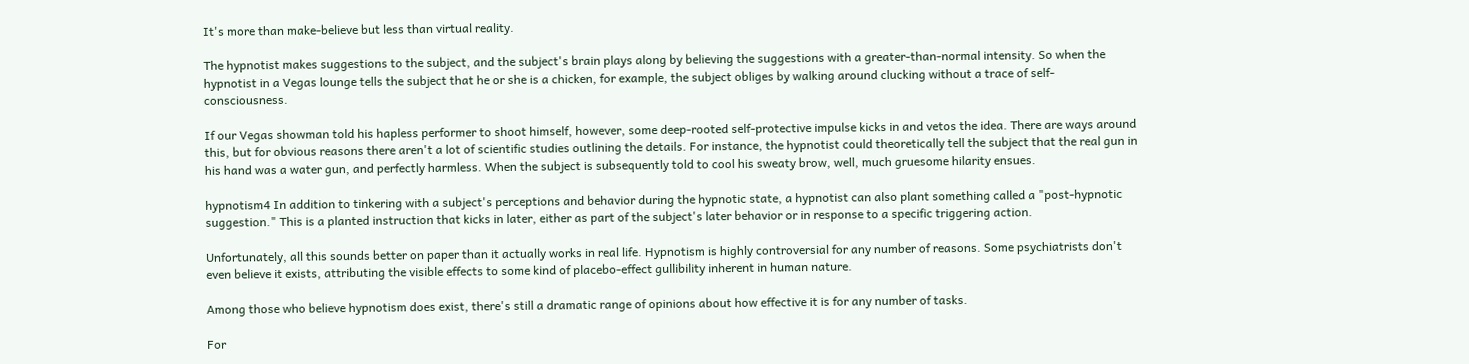It's more than make-believe but less than virtual reality.

The hypnotist makes suggestions to the subject, and the subject's brain plays along by believing the suggestions with a greater-than-normal intensity. So when the hypnotist in a Vegas lounge tells the subject that he or she is a chicken, for example, the subject obliges by walking around clucking without a trace of self-consciousness.

If our Vegas showman told his hapless performer to shoot himself, however, some deep-rooted self-protective impulse kicks in and vetos the idea. There are ways around this, but for obvious reasons there aren't a lot of scientific studies outlining the details. For instance, the hypnotist could theoretically tell the subject that the real gun in his hand was a water gun, and perfectly harmless. When the subject is subsequently told to cool his sweaty brow, well, much gruesome hilarity ensues.

hypnotism4 In addition to tinkering with a subject's perceptions and behavior during the hypnotic state, a hypnotist can also plant something called a "post-hypnotic suggestion." This is a planted instruction that kicks in later, either as part of the subject's later behavior or in response to a specific triggering action.

Unfortunately, all this sounds better on paper than it actually works in real life. Hypnotism is highly controversial for any number of reasons. Some psychiatrists don't even believe it exists, attributing the visible effects to some kind of placebo-effect gullibility inherent in human nature.

Among those who believe hypnotism does exist, there's still a dramatic range of opinions about how effective it is for any number of tasks.

For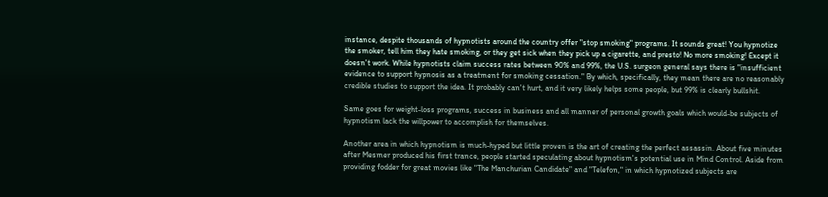instance, despite thousands of hypnotists around the country offer "stop smoking" programs. It sounds great! You hypnotize the smoker, tell him they hate smoking, or they get sick when they pick up a cigarette, and presto! No more smoking! Except it doesn't work. While hypnotists claim success rates between 90% and 99%, the U.S. surgeon general says there is "insufficient evidence to support hypnosis as a treatment for smoking cessation." By which, specifically, they mean there are no reasonably credible studies to support the idea. It probably can't hurt, and it very likely helps some people, but 99% is clearly bullshit.

Same goes for weight-loss programs, success in business and all manner of personal growth goals which would-be subjects of hypnotism lack the willpower to accomplish for themselves.

Another area in which hypnotism is much-hyped but little proven is the art of creating the perfect assassin. About five minutes after Mesmer produced his first trance, people started speculating about hypnotism's potential use in Mind Control. Aside from providing fodder for great movies like "The Manchurian Candidate" and "Telefon," in which hypnotized subjects are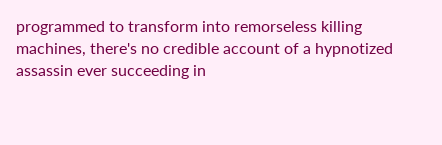programmed to transform into remorseless killing machines, there's no credible account of a hypnotized assassin ever succeeding in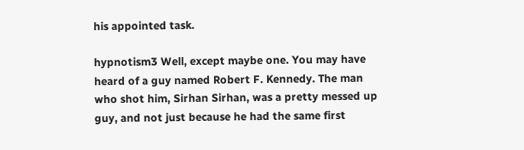his appointed task.

hypnotism3 Well, except maybe one. You may have heard of a guy named Robert F. Kennedy. The man who shot him, Sirhan Sirhan, was a pretty messed up guy, and not just because he had the same first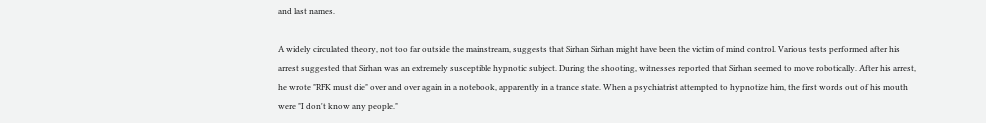and last names.

A widely circulated theory, not too far outside the mainstream, suggests that Sirhan Sirhan might have been the victim of mind control. Various tests performed after his arrest suggested that Sirhan was an extremely susceptible hypnotic subject. During the shooting, witnesses reported that Sirhan seemed to move robotically. After his arrest, he wrote "RFK must die" over and over again in a notebook, apparently in a trance state. When a psychiatrist attempted to hypnotize him, the first words out of his mouth were "I don't know any people."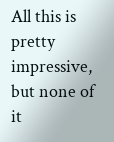All this is pretty impressive, but none of it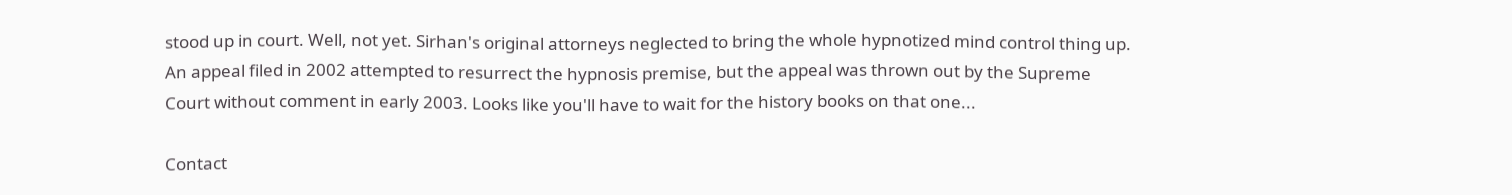stood up in court. Well, not yet. Sirhan's original attorneys neglected to bring the whole hypnotized mind control thing up. An appeal filed in 2002 attempted to resurrect the hypnosis premise, but the appeal was thrown out by the Supreme Court without comment in early 2003. Looks like you'll have to wait for the history books on that one...

Contact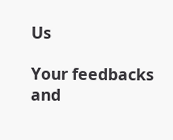Us

Your feedbacks and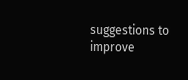suggestions to improve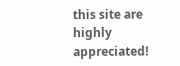this site are highly appreciated!